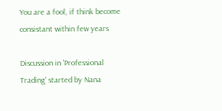You are a fool, if think become consistant within few years

Discussion in 'Professional Trading' started by Nana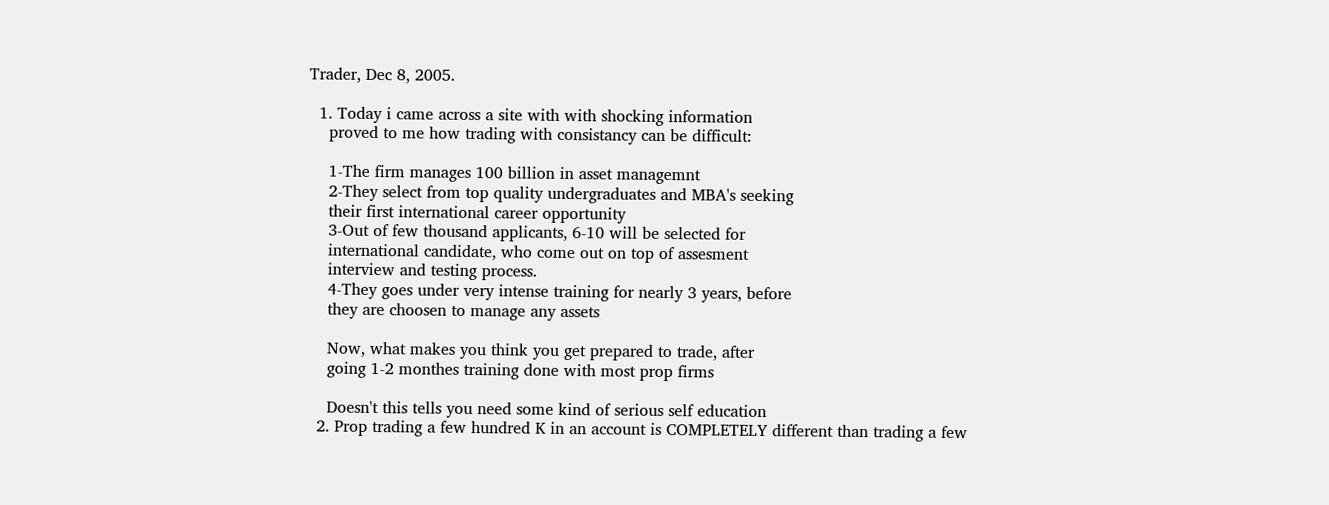Trader, Dec 8, 2005.

  1. Today i came across a site with with shocking information
    proved to me how trading with consistancy can be difficult:

    1-The firm manages 100 billion in asset managemnt
    2-They select from top quality undergraduates and MBA's seeking
    their first international career opportunity
    3-Out of few thousand applicants, 6-10 will be selected for
    international candidate, who come out on top of assesment
    interview and testing process.
    4-They goes under very intense training for nearly 3 years, before
    they are choosen to manage any assets

    Now, what makes you think you get prepared to trade, after
    going 1-2 monthes training done with most prop firms

    Doesn't this tells you need some kind of serious self education
  2. Prop trading a few hundred K in an account is COMPLETELY different than trading a few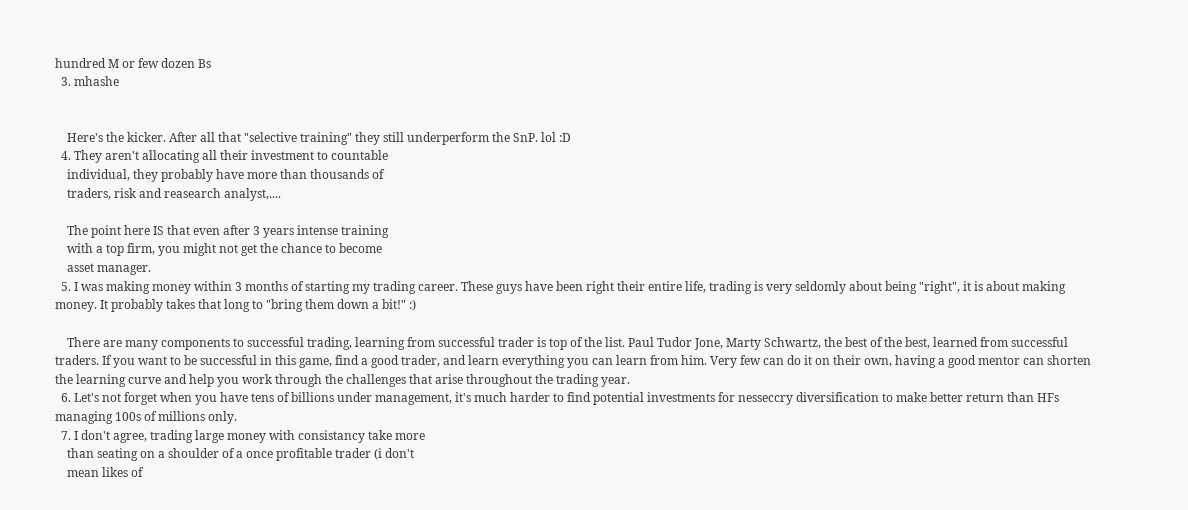hundred M or few dozen Bs
  3. mhashe


    Here's the kicker. After all that "selective training" they still underperform the SnP. lol :D
  4. They aren't allocating all their investment to countable
    individual, they probably have more than thousands of
    traders, risk and reasearch analyst,....

    The point here IS that even after 3 years intense training
    with a top firm, you might not get the chance to become
    asset manager.
  5. I was making money within 3 months of starting my trading career. These guys have been right their entire life, trading is very seldomly about being "right", it is about making money. It probably takes that long to "bring them down a bit!" :)

    There are many components to successful trading, learning from successful trader is top of the list. Paul Tudor Jone, Marty Schwartz, the best of the best, learned from successful traders. If you want to be successful in this game, find a good trader, and learn everything you can learn from him. Very few can do it on their own, having a good mentor can shorten the learning curve and help you work through the challenges that arise throughout the trading year.
  6. Let's not forget when you have tens of billions under management, it's much harder to find potential investments for nesseccry diversification to make better return than HFs managing 100s of millions only.
  7. I don't agree, trading large money with consistancy take more
    than seating on a shoulder of a once profitable trader (i don't
    mean likes of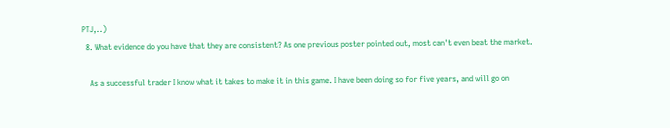PTJ,..)
  8. What evidence do you have that they are consistent? As one previous poster pointed out, most can't even beat the market.

    As a successful trader I know what it takes to make it in this game. I have been doing so for five years, and will go on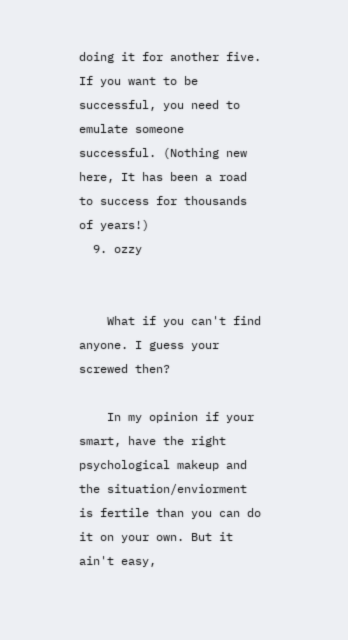doing it for another five. If you want to be successful, you need to emulate someone successful. (Nothing new here, It has been a road to success for thousands of years!)
  9. ozzy


    What if you can't find anyone. I guess your screwed then?

    In my opinion if your smart, have the right psychological makeup and the situation/enviorment is fertile than you can do it on your own. But it ain't easy,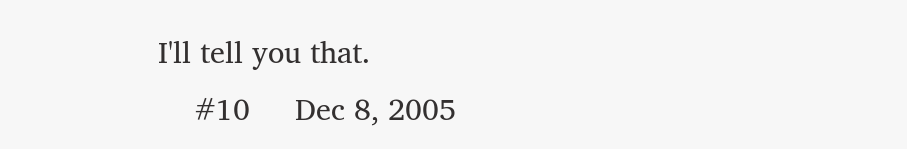I'll tell you that.
    #10     Dec 8, 2005